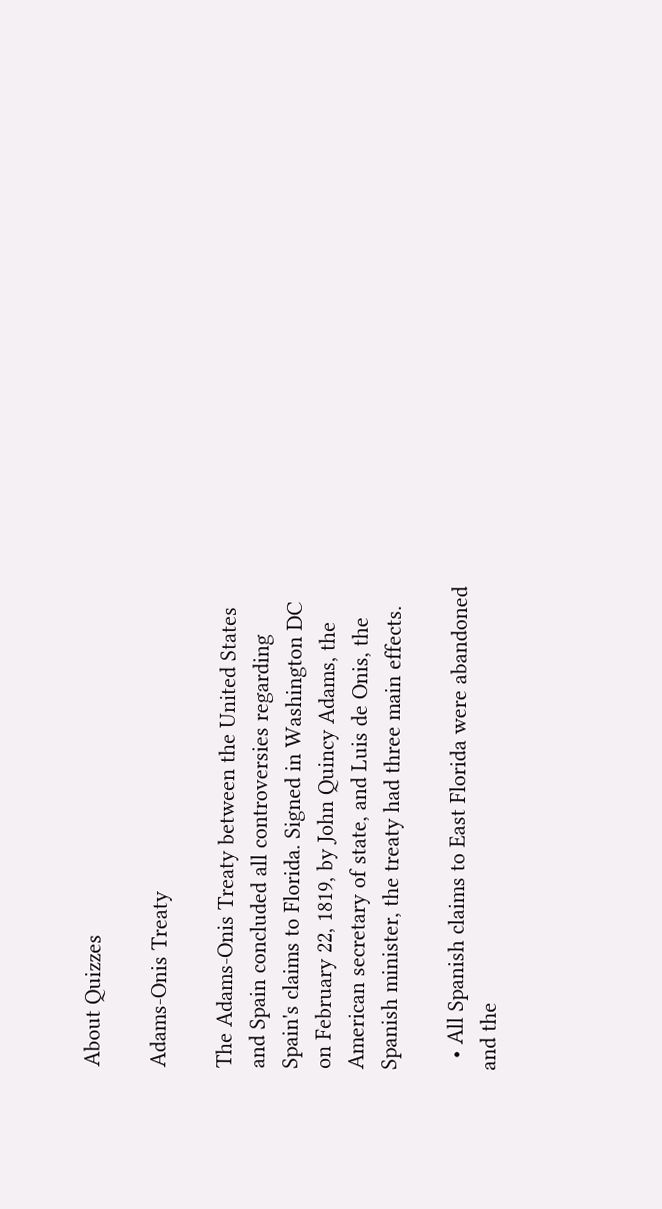About Quizzes

Adams-Onis Treaty

The Adams-Onis Treaty between the United States and Spain concluded all controversies regarding Spain's claims to Florida. Signed in Washington DC on February 22, 1819, by John Quincy Adams, the American secretary of state, and Luis de Onis, the Spanish minister, the treaty had three main effects.

  • All Spanish claims to East Florida were abandoned and the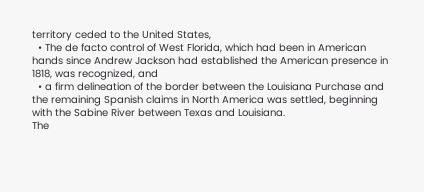territory ceded to the United States,
  • The de facto control of West Florida, which had been in American hands since Andrew Jackson had established the American presence in 1818, was recognized, and
  • a firm delineation of the border between the Louisiana Purchase and the remaining Spanish claims in North America was settled, beginning with the Sabine River between Texas and Louisiana.
The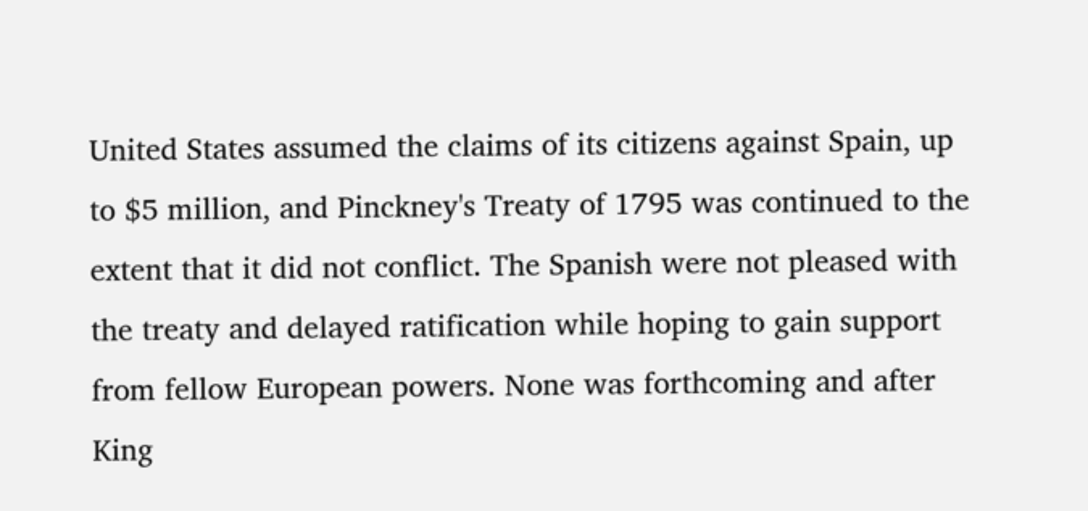United States assumed the claims of its citizens against Spain, up to $5 million, and Pinckney's Treaty of 1795 was continued to the extent that it did not conflict. The Spanish were not pleased with the treaty and delayed ratification while hoping to gain support from fellow European powers. None was forthcoming and after King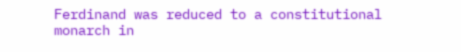Ferdinand was reduced to a constitutional monarch in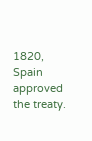1820, Spain approved the treaty.